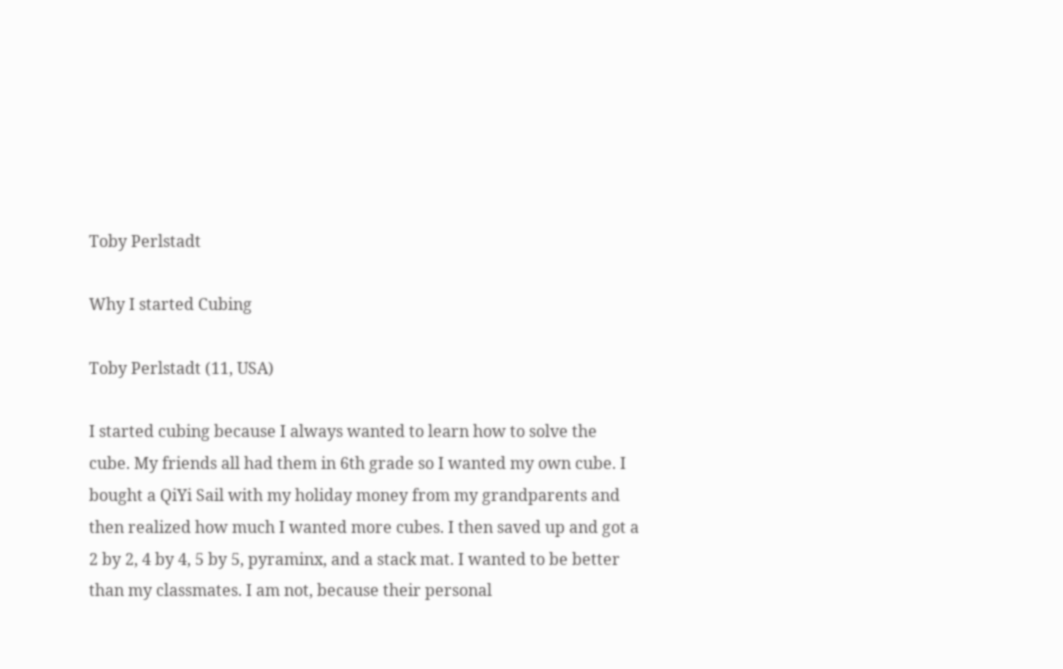Toby Perlstadt

Why I started Cubing

Toby Perlstadt (11, USA)

I started cubing because I always wanted to learn how to solve the cube. My friends all had them in 6th grade so I wanted my own cube. I bought a QiYi Sail with my holiday money from my grandparents and then realized how much I wanted more cubes. I then saved up and got a 2 by 2, 4 by 4, 5 by 5, pyraminx, and a stack mat. I wanted to be better than my classmates. I am not, because their personal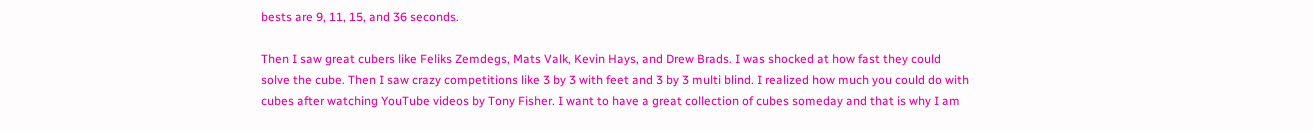bests are 9, 11, 15, and 36 seconds.

Then I saw great cubers like Feliks Zemdegs, Mats Valk, Kevin Hays, and Drew Brads. I was shocked at how fast they could solve the cube. Then I saw crazy competitions like 3 by 3 with feet and 3 by 3 multi blind. I realized how much you could do with cubes after watching YouTube videos by Tony Fisher. I want to have a great collection of cubes someday and that is why I am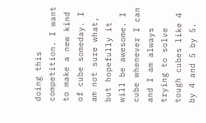doing this competition. I want to make a new kind of cube someday. I am not sure what, but hopefully it will be awesome. I cube whenever I can and I am always trying to solve tough cubes like 4 by 4 and 5 by 5.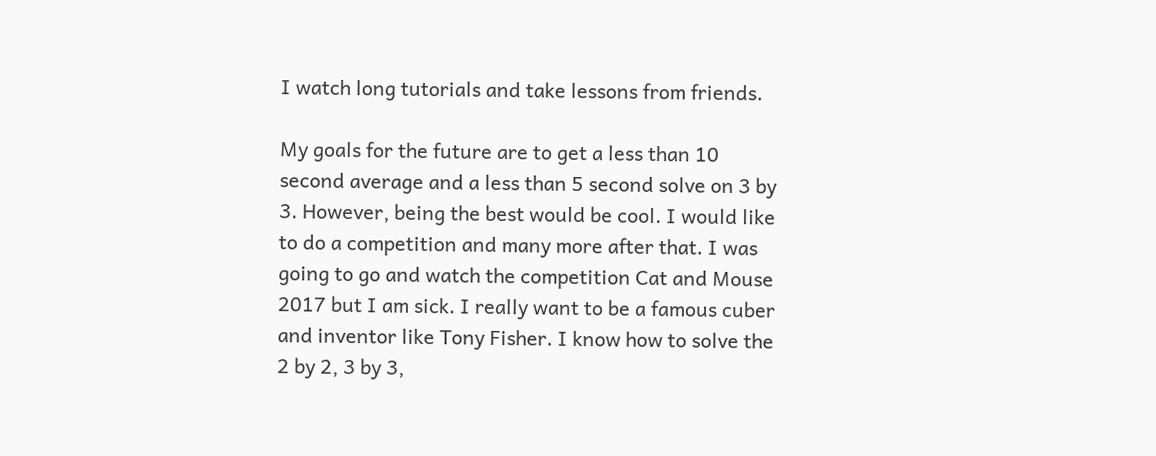I watch long tutorials and take lessons from friends.

My goals for the future are to get a less than 10 second average and a less than 5 second solve on 3 by 3. However, being the best would be cool. I would like to do a competition and many more after that. I was going to go and watch the competition Cat and Mouse 2017 but I am sick. I really want to be a famous cuber and inventor like Tony Fisher. I know how to solve the 2 by 2, 3 by 3,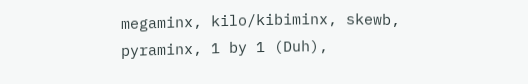megaminx, kilo/kibiminx, skewb, pyraminx, 1 by 1 (Duh),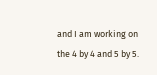and I am working on the 4 by 4 and 5 by 5.